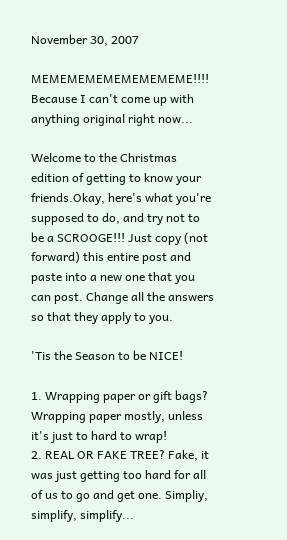November 30, 2007

MEMEMEMEMEMEMEMEME!!!! Because I can't come up with anything original right now...

Welcome to the Christmas edition of getting to know your friends.Okay, here's what you're supposed to do, and try not to be a SCROOGE!!! Just copy (not forward) this entire post and paste into a new one that you can post. Change all the answers so that they apply to you.

'Tis the Season to be NICE!

1. Wrapping paper or gift bags? Wrapping paper mostly, unless it's just to hard to wrap!
2. REAL OR FAKE TREE? Fake, it was just getting too hard for all of us to go and get one. Simpliy, simplify, simplify...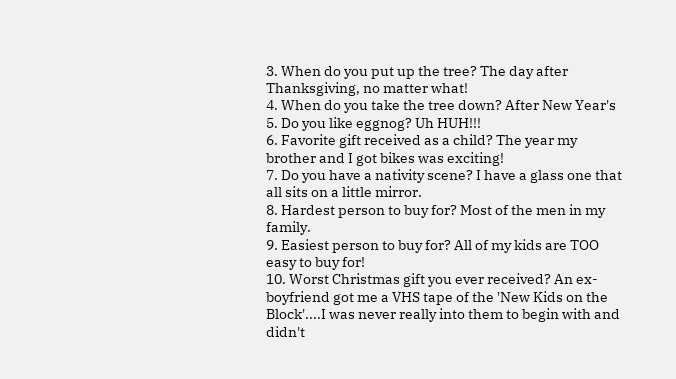3. When do you put up the tree? The day after Thanksgiving, no matter what!
4. When do you take the tree down? After New Year's
5. Do you like eggnog? Uh HUH!!!
6. Favorite gift received as a child? The year my brother and I got bikes was exciting!
7. Do you have a nativity scene? I have a glass one that all sits on a little mirror.
8. Hardest person to buy for? Most of the men in my family.
9. Easiest person to buy for? All of my kids are TOO easy to buy for!
10. Worst Christmas gift you ever received? An ex-boyfriend got me a VHS tape of the 'New Kids on the Block'....I was never really into them to begin with and didn't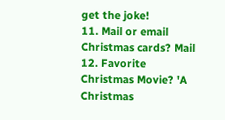get the joke!
11. Mail or email Christmas cards? Mail
12. Favorite Christmas Movie? 'A Christmas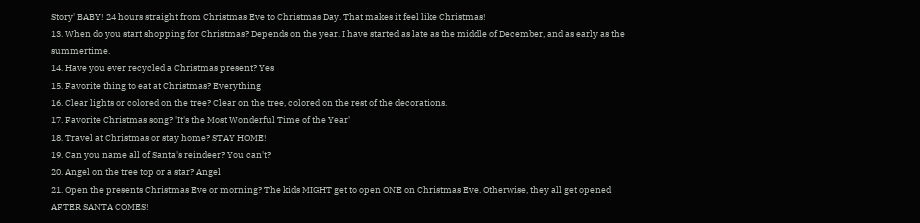Story' BABY! 24 hours straight from Christmas Eve to Christmas Day. That makes it feel like Christmas!
13. When do you start shopping for Christmas? Depends on the year. I have started as late as the middle of December, and as early as the summertime.
14. Have you ever recycled a Christmas present? Yes
15. Favorite thing to eat at Christmas? Everything
16. Clear lights or colored on the tree? Clear on the tree, colored on the rest of the decorations.
17. Favorite Christmas song? 'It's the Most Wonderful Time of the Year'
18. Travel at Christmas or stay home? STAY HOME!
19. Can you name all of Santa's reindeer? You can't?
20. Angel on the tree top or a star? Angel
21. Open the presents Christmas Eve or morning? The kids MIGHT get to open ONE on Christmas Eve. Otherwise, they all get opened AFTER SANTA COMES!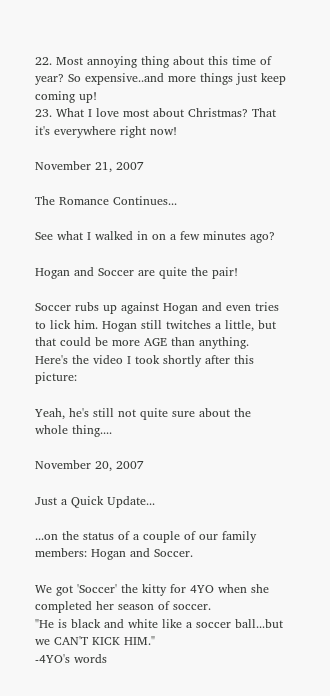22. Most annoying thing about this time of year? So expensive..and more things just keep coming up!
23. What I love most about Christmas? That it's everywhere right now!

November 21, 2007

The Romance Continues...

See what I walked in on a few minutes ago?

Hogan and Soccer are quite the pair!

Soccer rubs up against Hogan and even tries to lick him. Hogan still twitches a little, but that could be more AGE than anything.
Here's the video I took shortly after this picture:

Yeah, he's still not quite sure about the whole thing....

November 20, 2007

Just a Quick Update...

...on the status of a couple of our family members: Hogan and Soccer.

We got 'Soccer' the kitty for 4YO when she completed her season of soccer.
"He is black and white like a soccer ball...but we CAN'T KICK HIM."
-4YO's words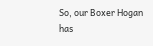So, our Boxer Hogan has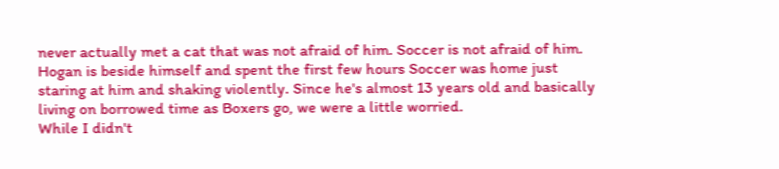never actually met a cat that was not afraid of him. Soccer is not afraid of him. Hogan is beside himself and spent the first few hours Soccer was home just staring at him and shaking violently. Since he's almost 13 years old and basically living on borrowed time as Boxers go, we were a little worried.
While I didn't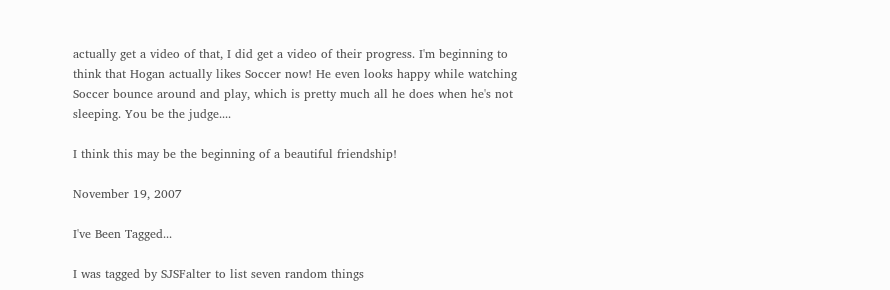actually get a video of that, I did get a video of their progress. I'm beginning to think that Hogan actually likes Soccer now! He even looks happy while watching Soccer bounce around and play, which is pretty much all he does when he's not sleeping. You be the judge....

I think this may be the beginning of a beautiful friendship!

November 19, 2007

I've Been Tagged...

I was tagged by SJSFalter to list seven random things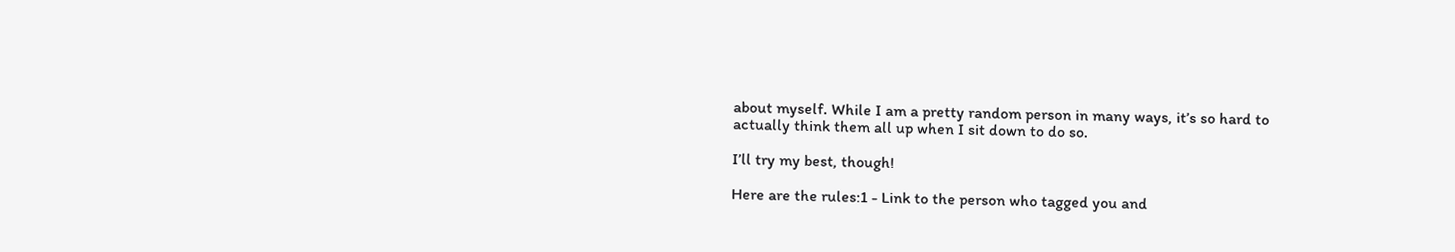about myself. While I am a pretty random person in many ways, it’s so hard to actually think them all up when I sit down to do so.

I’ll try my best, though!

Here are the rules:1 - Link to the person who tagged you and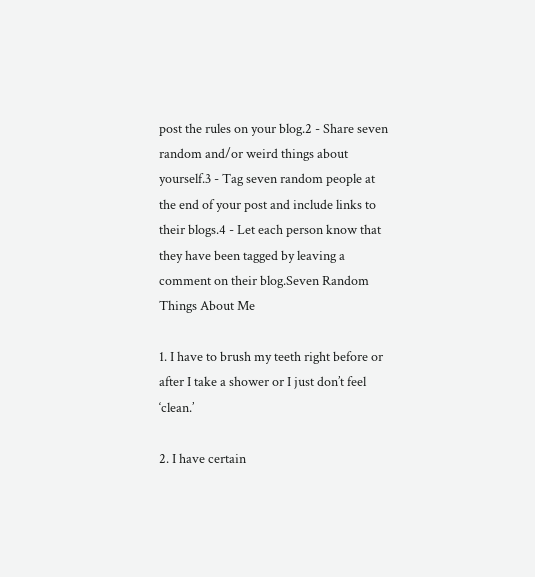post the rules on your blog.2 - Share seven random and/or weird things about yourself.3 - Tag seven random people at the end of your post and include links to their blogs.4 - Let each person know that they have been tagged by leaving a comment on their blog.Seven Random Things About Me

1. I have to brush my teeth right before or after I take a shower or I just don’t feel ‘clean.’

2. I have certain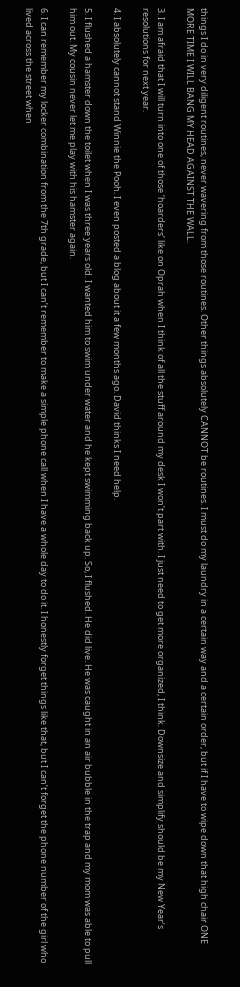things I do in very diligent routines, never wavering from those routines. Other things absolutely CANNOT be routines. I must do my laundry in a certain way and a certain order, but if I have to wipe down that high chair ONE MORE TIME I WILL BANG MY HEAD AGAINST THE WALL.

3. I am afraid that I will turn into one of those ‘hoarders’ like on Oprah when I think of all the stuff around my desk I won’t part with. I just need to get more organized, I think. Downsize and simplify should be my New Year’s resolutions for next year.

4. I absolutely cannot stand Winnie the Pooh. I even posted a blog about it a few months ago. David thinks I need help.

5. I flushed a hamster down the toilet when I was three years old. I wanted him to swim under water and he kept swimming back up. So, I flushed. He did live. He was caught in an air bubble in the trap and my mom was able to pull him out. My cousin never let me play with his hamster again.

6. I can remember my locker combination from the 7th grade, but I can’t remember to make a simple phone call when I have a whole day to do it. I honestly forget things like that, but I can’t forget the phone number of the girl who lived across the street when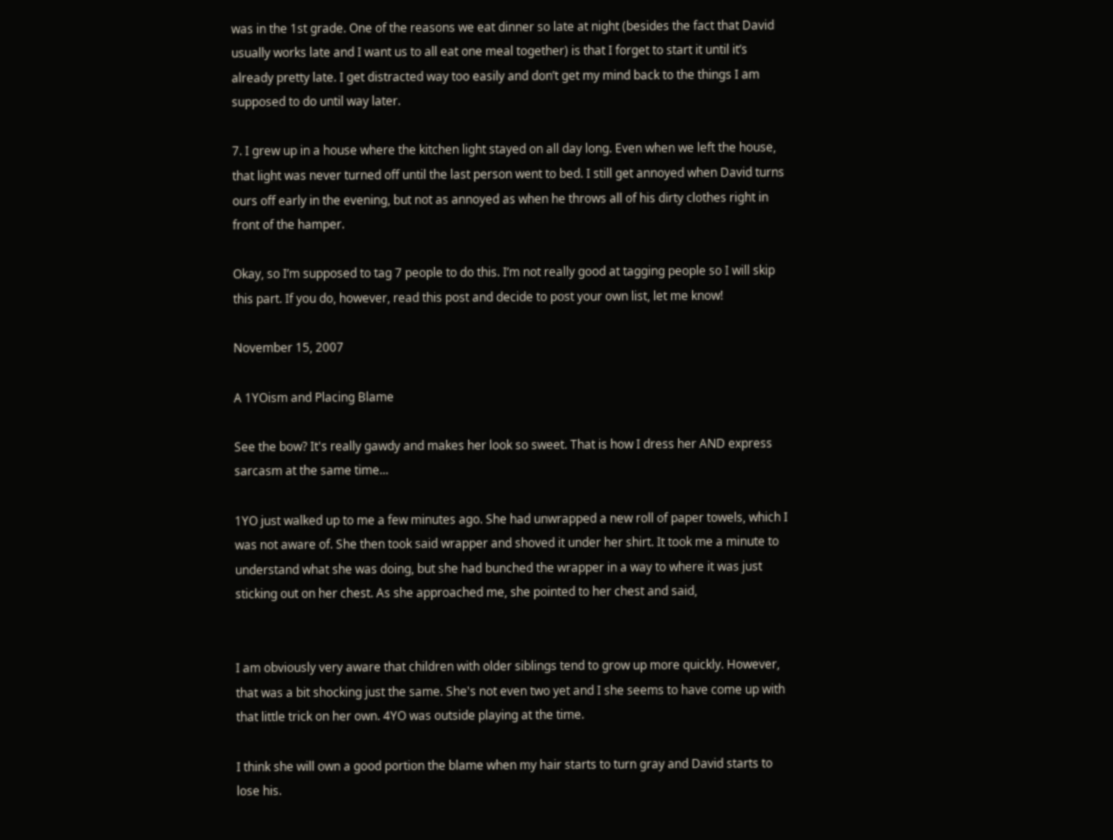was in the 1st grade. One of the reasons we eat dinner so late at night (besides the fact that David usually works late and I want us to all eat one meal together) is that I forget to start it until it’s already pretty late. I get distracted way too easily and don’t get my mind back to the things I am supposed to do until way later.

7. I grew up in a house where the kitchen light stayed on all day long. Even when we left the house, that light was never turned off until the last person went to bed. I still get annoyed when David turns ours off early in the evening, but not as annoyed as when he throws all of his dirty clothes right in front of the hamper.

Okay, so I’m supposed to tag 7 people to do this. I’m not really good at tagging people so I will skip this part. If you do, however, read this post and decide to post your own list, let me know!

November 15, 2007

A 1YOism and Placing Blame

See the bow? It's really gawdy and makes her look so sweet. That is how I dress her AND express sarcasm at the same time...

1YO just walked up to me a few minutes ago. She had unwrapped a new roll of paper towels, which I was not aware of. She then took said wrapper and shoved it under her shirt. It took me a minute to understand what she was doing, but she had bunched the wrapper in a way to where it was just sticking out on her chest. As she approached me, she pointed to her chest and said,


I am obviously very aware that children with older siblings tend to grow up more quickly. However, that was a bit shocking just the same. She's not even two yet and I she seems to have come up with that little trick on her own. 4YO was outside playing at the time.

I think she will own a good portion the blame when my hair starts to turn gray and David starts to lose his.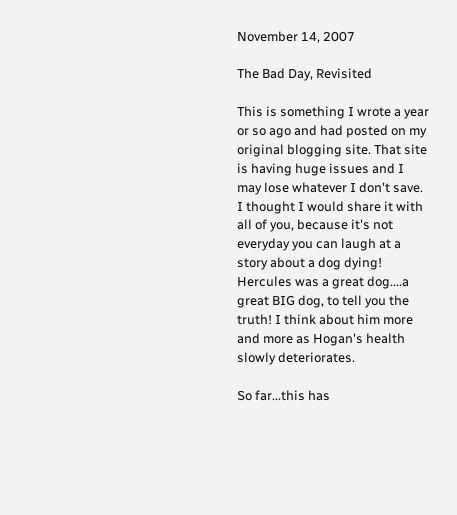November 14, 2007

The Bad Day, Revisited

This is something I wrote a year or so ago and had posted on my original blogging site. That site is having huge issues and I may lose whatever I don't save. I thought I would share it with all of you, because it's not everyday you can laugh at a story about a dog dying! Hercules was a great dog....a great BIG dog, to tell you the truth! I think about him more and more as Hogan's health slowly deteriorates.

So far...this has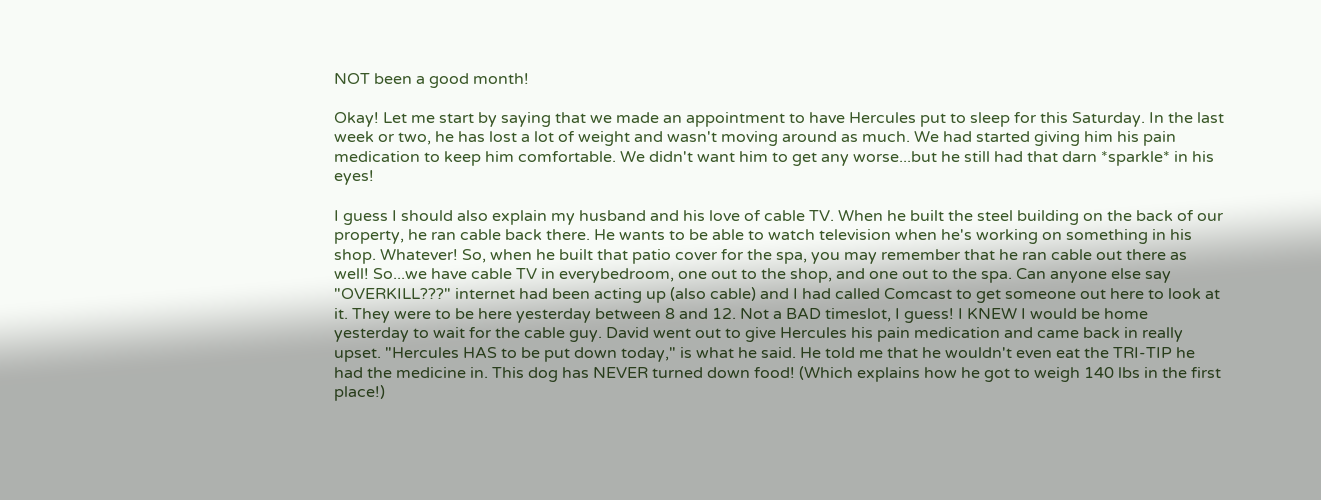NOT been a good month!

Okay! Let me start by saying that we made an appointment to have Hercules put to sleep for this Saturday. In the last week or two, he has lost a lot of weight and wasn't moving around as much. We had started giving him his pain medication to keep him comfortable. We didn't want him to get any worse...but he still had that darn *sparkle* in his eyes!

I guess I should also explain my husband and his love of cable TV. When he built the steel building on the back of our property, he ran cable back there. He wants to be able to watch television when he's working on something in his shop. Whatever! So, when he built that patio cover for the spa, you may remember that he ran cable out there as well! So...we have cable TV in everybedroom, one out to the shop, and one out to the spa. Can anyone else say "OVERKILL???" internet had been acting up (also cable) and I had called Comcast to get someone out here to look at it. They were to be here yesterday between 8 and 12. Not a BAD timeslot, I guess! I KNEW I would be home yesterday to wait for the cable guy. David went out to give Hercules his pain medication and came back in really upset. "Hercules HAS to be put down today," is what he said. He told me that he wouldn't even eat the TRI-TIP he had the medicine in. This dog has NEVER turned down food! (Which explains how he got to weigh 140 lbs in the first place!)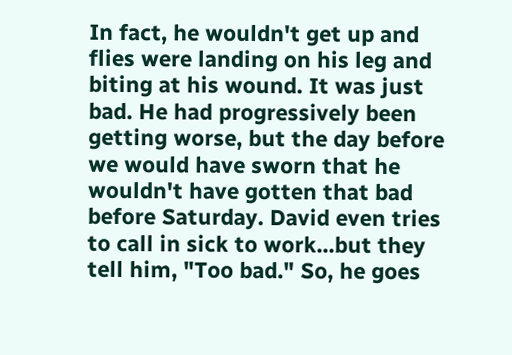In fact, he wouldn't get up and flies were landing on his leg and biting at his wound. It was just bad. He had progressively been getting worse, but the day before we would have sworn that he wouldn't have gotten that bad before Saturday. David even tries to call in sick to work...but they tell him, "Too bad." So, he goes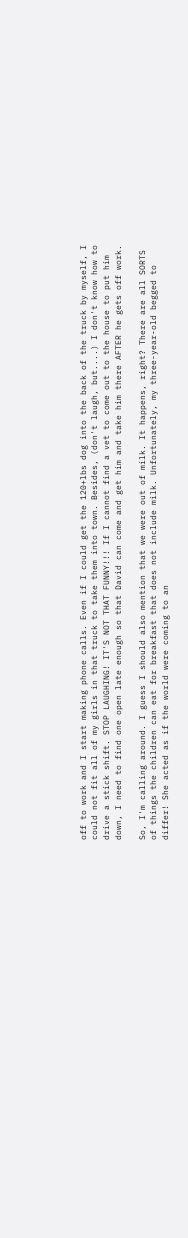off to work and I start making phone calls. Even if I could get the 120+lbs dog into the back of the truck by myself, I could not fit all of my girls in that truck to take them into town. Besides, (don't laugh, but....) I don't know how to drive a stick shift. STOP LAUGHING! IT'S NOT THAT FUNNY!!! If I cannot find a vet to come out to the house to put him down, I need to find one open late enough so that David can come and get him and take him there AFTER he gets off work.

So, I'm calling around. I guess I should also mention that we were out of milk. It happens, right? There are all SORTS of things the children can eat for breakfast that does not include milk. Unfortunately, my three-year-old begged to differ! She acted as if the world were coming to an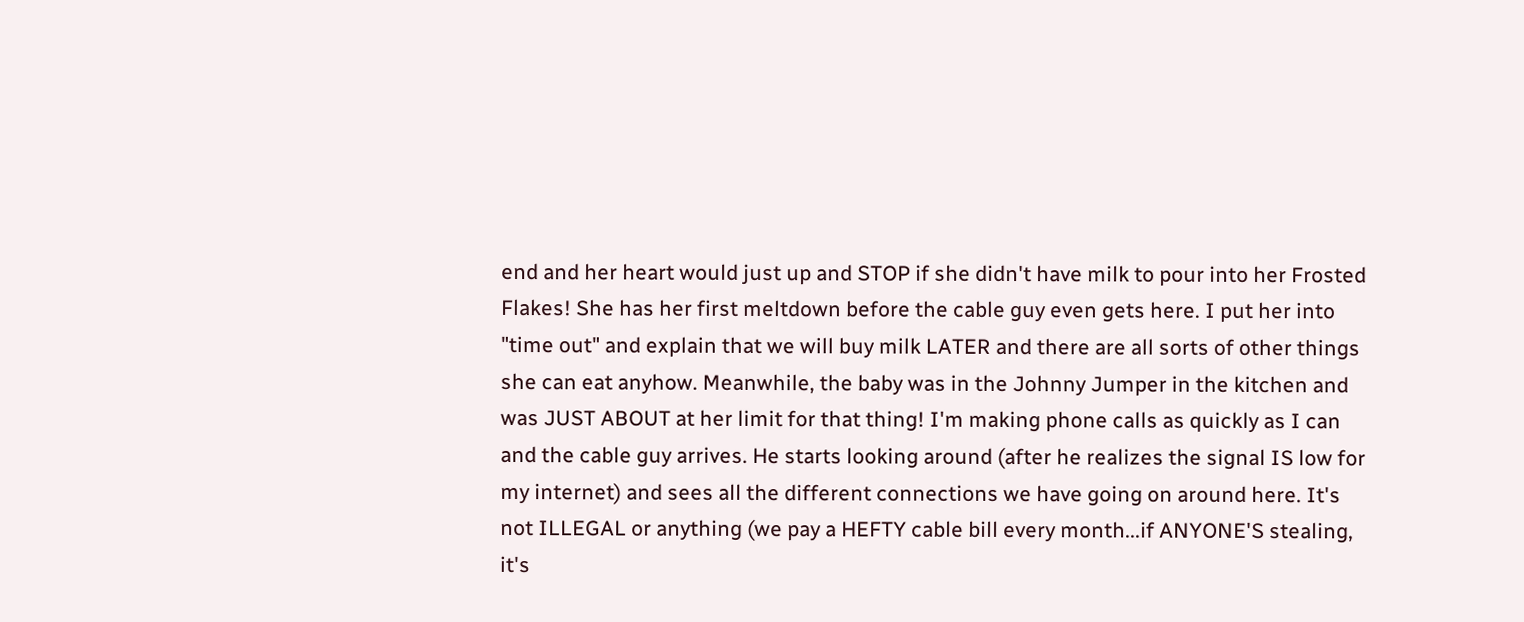end and her heart would just up and STOP if she didn't have milk to pour into her Frosted Flakes! She has her first meltdown before the cable guy even gets here. I put her into "time out" and explain that we will buy milk LATER and there are all sorts of other things she can eat anyhow. Meanwhile, the baby was in the Johnny Jumper in the kitchen and was JUST ABOUT at her limit for that thing! I'm making phone calls as quickly as I can and the cable guy arrives. He starts looking around (after he realizes the signal IS low for my internet) and sees all the different connections we have going on around here. It's not ILLEGAL or anything (we pay a HEFTY cable bill every month...if ANYONE'S stealing, it's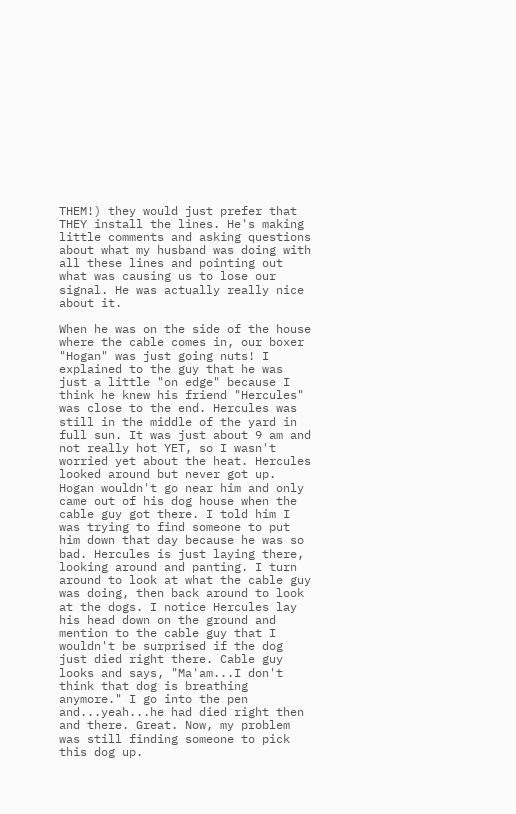THEM!) they would just prefer that THEY install the lines. He's making little comments and asking questions about what my husband was doing with all these lines and pointing out what was causing us to lose our signal. He was actually really nice about it.

When he was on the side of the house where the cable comes in, our boxer "Hogan" was just going nuts! I explained to the guy that he was just a little "on edge" because I think he knew his friend "Hercules" was close to the end. Hercules was still in the middle of the yard in full sun. It was just about 9 am and not really hot YET, so I wasn't worried yet about the heat. Hercules looked around but never got up. Hogan wouldn't go near him and only came out of his dog house when the cable guy got there. I told him I was trying to find someone to put him down that day because he was so bad. Hercules is just laying there, looking around and panting. I turn around to look at what the cable guy was doing, then back around to look at the dogs. I notice Hercules lay his head down on the ground and mention to the cable guy that I wouldn't be surprised if the dog just died right there. Cable guy looks and says, "Ma'am...I don't think that dog is breathing anymore." I go into the pen and...yeah...he had died right then and there. Great. Now, my problem was still finding someone to pick this dog up.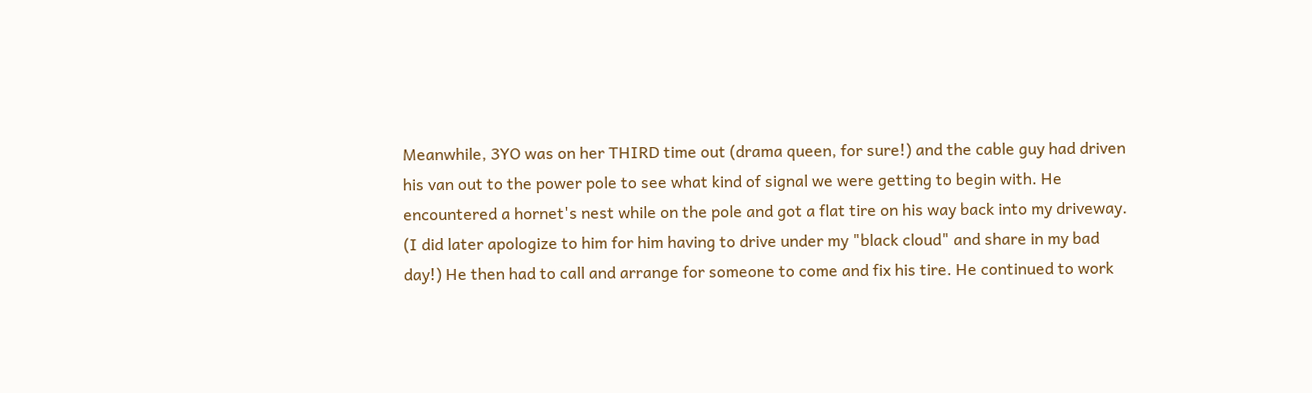Meanwhile, 3YO was on her THIRD time out (drama queen, for sure!) and the cable guy had driven his van out to the power pole to see what kind of signal we were getting to begin with. He encountered a hornet's nest while on the pole and got a flat tire on his way back into my driveway. (I did later apologize to him for him having to drive under my "black cloud" and share in my bad day!) He then had to call and arrange for someone to come and fix his tire. He continued to work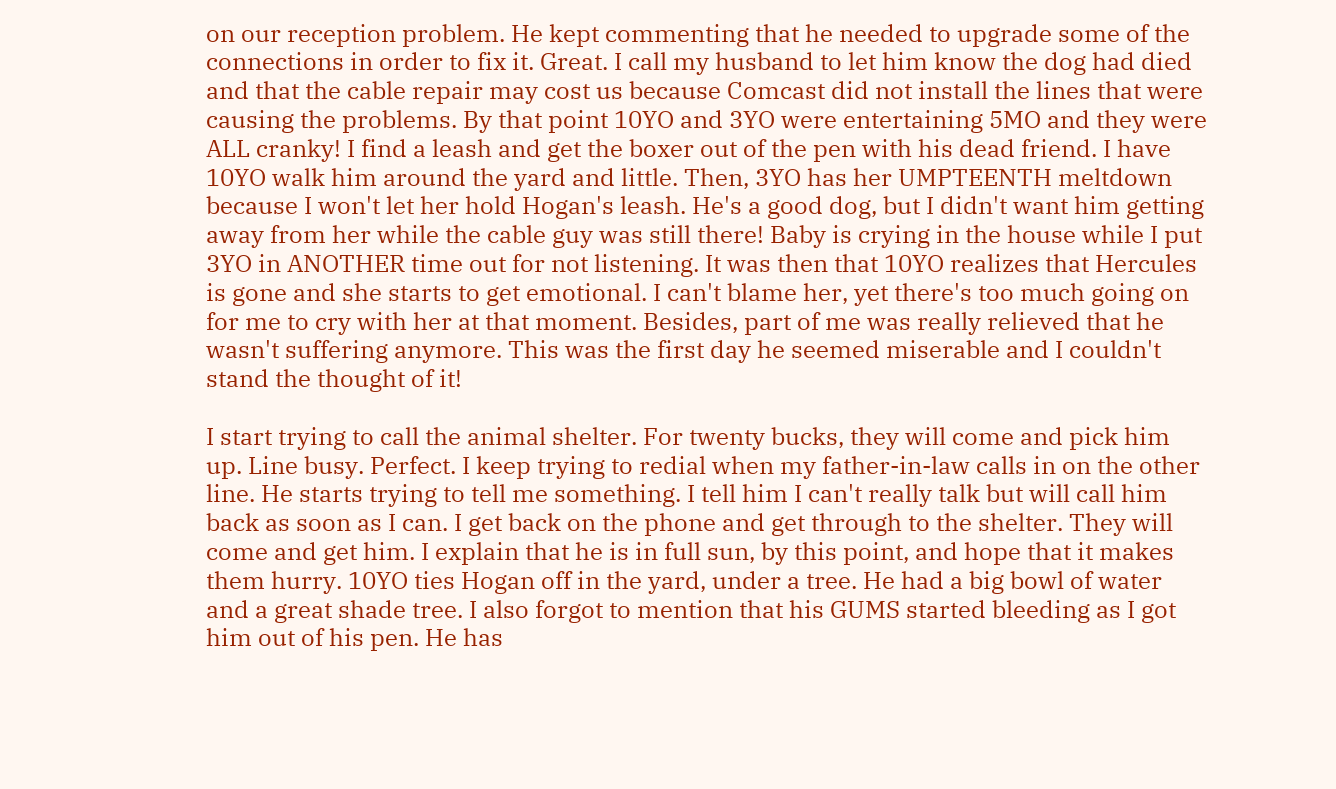on our reception problem. He kept commenting that he needed to upgrade some of the connections in order to fix it. Great. I call my husband to let him know the dog had died and that the cable repair may cost us because Comcast did not install the lines that were causing the problems. By that point 10YO and 3YO were entertaining 5MO and they were ALL cranky! I find a leash and get the boxer out of the pen with his dead friend. I have 10YO walk him around the yard and little. Then, 3YO has her UMPTEENTH meltdown because I won't let her hold Hogan's leash. He's a good dog, but I didn't want him getting away from her while the cable guy was still there! Baby is crying in the house while I put 3YO in ANOTHER time out for not listening. It was then that 10YO realizes that Hercules is gone and she starts to get emotional. I can't blame her, yet there's too much going on for me to cry with her at that moment. Besides, part of me was really relieved that he wasn't suffering anymore. This was the first day he seemed miserable and I couldn't stand the thought of it!

I start trying to call the animal shelter. For twenty bucks, they will come and pick him up. Line busy. Perfect. I keep trying to redial when my father-in-law calls in on the other line. He starts trying to tell me something. I tell him I can't really talk but will call him back as soon as I can. I get back on the phone and get through to the shelter. They will come and get him. I explain that he is in full sun, by this point, and hope that it makes them hurry. 10YO ties Hogan off in the yard, under a tree. He had a big bowl of water and a great shade tree. I also forgot to mention that his GUMS started bleeding as I got him out of his pen. He has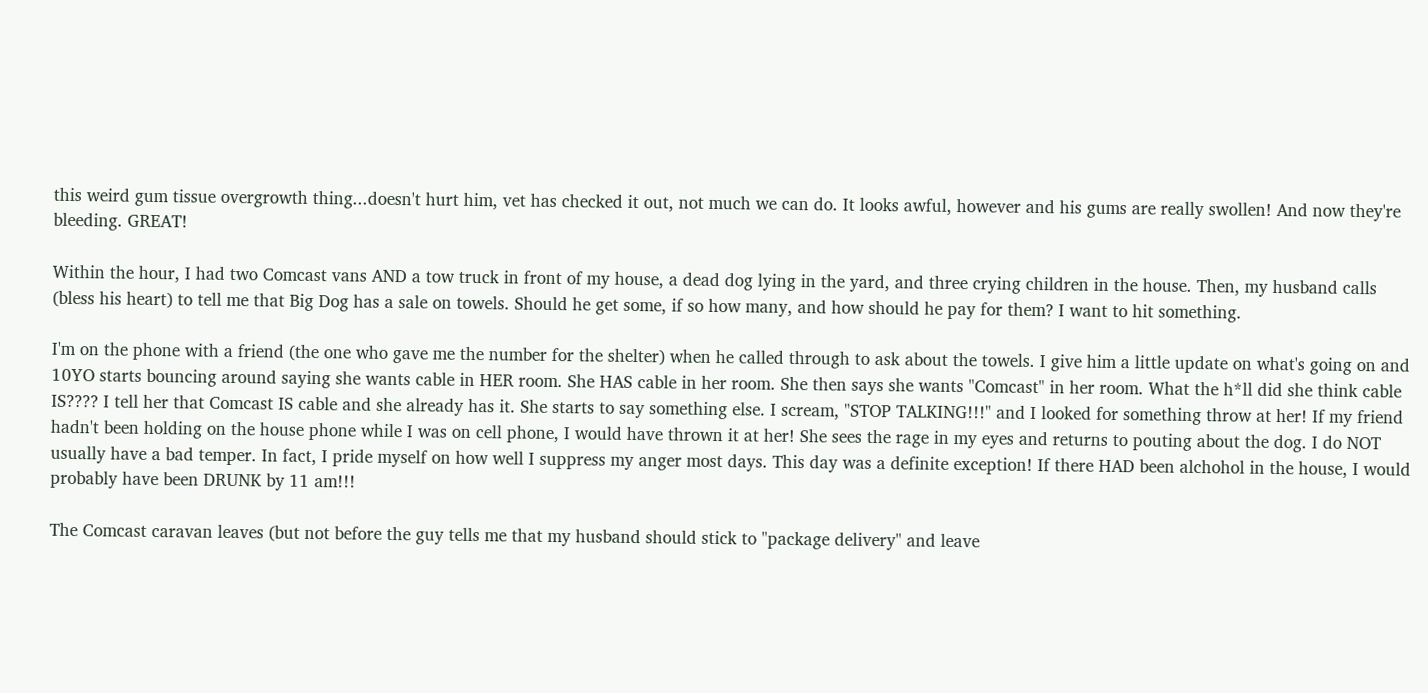this weird gum tissue overgrowth thing...doesn't hurt him, vet has checked it out, not much we can do. It looks awful, however and his gums are really swollen! And now they're bleeding. GREAT!

Within the hour, I had two Comcast vans AND a tow truck in front of my house, a dead dog lying in the yard, and three crying children in the house. Then, my husband calls (bless his heart) to tell me that Big Dog has a sale on towels. Should he get some, if so how many, and how should he pay for them? I want to hit something.

I'm on the phone with a friend (the one who gave me the number for the shelter) when he called through to ask about the towels. I give him a little update on what's going on and 10YO starts bouncing around saying she wants cable in HER room. She HAS cable in her room. She then says she wants "Comcast" in her room. What the h*ll did she think cable IS???? I tell her that Comcast IS cable and she already has it. She starts to say something else. I scream, "STOP TALKING!!!" and I looked for something throw at her! If my friend hadn't been holding on the house phone while I was on cell phone, I would have thrown it at her! She sees the rage in my eyes and returns to pouting about the dog. I do NOT usually have a bad temper. In fact, I pride myself on how well I suppress my anger most days. This day was a definite exception! If there HAD been alchohol in the house, I would probably have been DRUNK by 11 am!!!

The Comcast caravan leaves (but not before the guy tells me that my husband should stick to "package delivery" and leave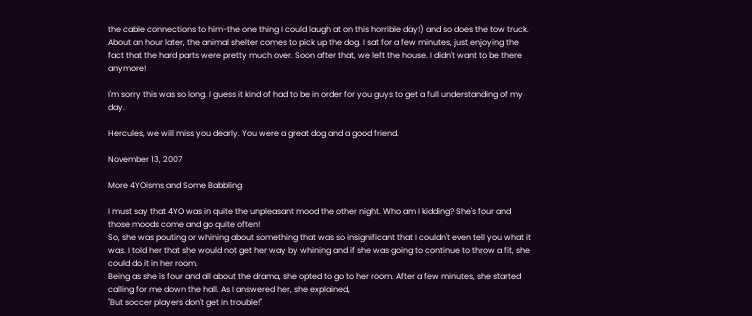the cable connections to him-the one thing I could laugh at on this horrible day!) and so does the tow truck. About an hour later, the animal shelter comes to pick up the dog. I sat for a few minutes, just enjoying the fact that the hard parts were pretty much over. Soon after that, we left the house. I didn't want to be there anymore!

I'm sorry this was so long. I guess it kind of had to be in order for you guys to get a full understanding of my day.

Hercules, we will miss you dearly. You were a great dog and a good friend.

November 13, 2007

More 4YOisms and Some Babbling

I must say that 4YO was in quite the unpleasant mood the other night. Who am I kidding? She's four and those moods come and go quite often!
So, she was pouting or whining about something that was so insignificant that I couldn't even tell you what it was. I told her that she would not get her way by whining and if she was going to continue to throw a fit, she could do it in her room.
Being as she is four and all about the drama, she opted to go to her room. After a few minutes, she started calling for me down the hall. As I answered her, she explained,
"But soccer players don't get in trouble!"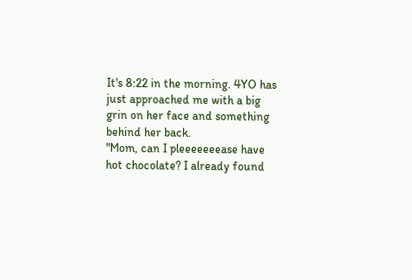It's 8:22 in the morning. 4YO has just approached me with a big grin on her face and something behind her back.
"Mom, can I pleeeeeeease have hot chocolate? I already found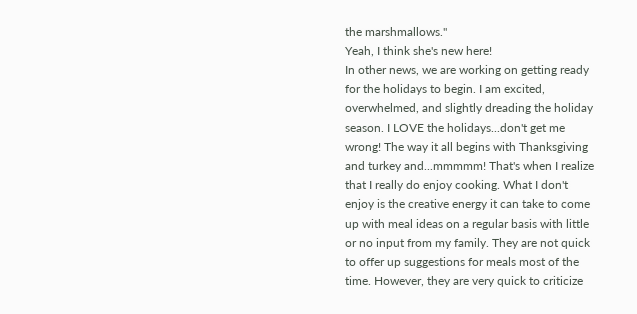the marshmallows."
Yeah, I think she's new here!
In other news, we are working on getting ready for the holidays to begin. I am excited, overwhelmed, and slightly dreading the holiday season. I LOVE the holidays...don't get me wrong! The way it all begins with Thanksgiving and turkey and...mmmmm! That's when I realize that I really do enjoy cooking. What I don't enjoy is the creative energy it can take to come up with meal ideas on a regular basis with little or no input from my family. They are not quick to offer up suggestions for meals most of the time. However, they are very quick to criticize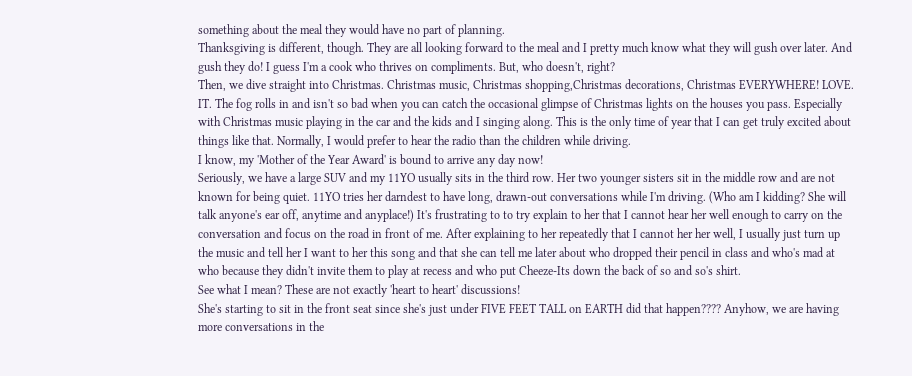something about the meal they would have no part of planning.
Thanksgiving is different, though. They are all looking forward to the meal and I pretty much know what they will gush over later. And gush they do! I guess I'm a cook who thrives on compliments. But, who doesn't, right?
Then, we dive straight into Christmas. Christmas music, Christmas shopping,Christmas decorations, Christmas EVERYWHERE! LOVE. IT. The fog rolls in and isn't so bad when you can catch the occasional glimpse of Christmas lights on the houses you pass. Especially with Christmas music playing in the car and the kids and I singing along. This is the only time of year that I can get truly excited about things like that. Normally, I would prefer to hear the radio than the children while driving.
I know, my 'Mother of the Year Award' is bound to arrive any day now!
Seriously, we have a large SUV and my 11YO usually sits in the third row. Her two younger sisters sit in the middle row and are not known for being quiet. 11YO tries her darndest to have long, drawn-out conversations while I'm driving. (Who am I kidding? She will talk anyone's ear off, anytime and anyplace!) It's frustrating to to try explain to her that I cannot hear her well enough to carry on the conversation and focus on the road in front of me. After explaining to her repeatedly that I cannot her her well, I usually just turn up the music and tell her I want to her this song and that she can tell me later about who dropped their pencil in class and who's mad at who because they didn't invite them to play at recess and who put Cheeze-Its down the back of so and so's shirt.
See what I mean? These are not exactly 'heart to heart' discussions!
She's starting to sit in the front seat since she's just under FIVE FEET TALL on EARTH did that happen???? Anyhow, we are having more conversations in the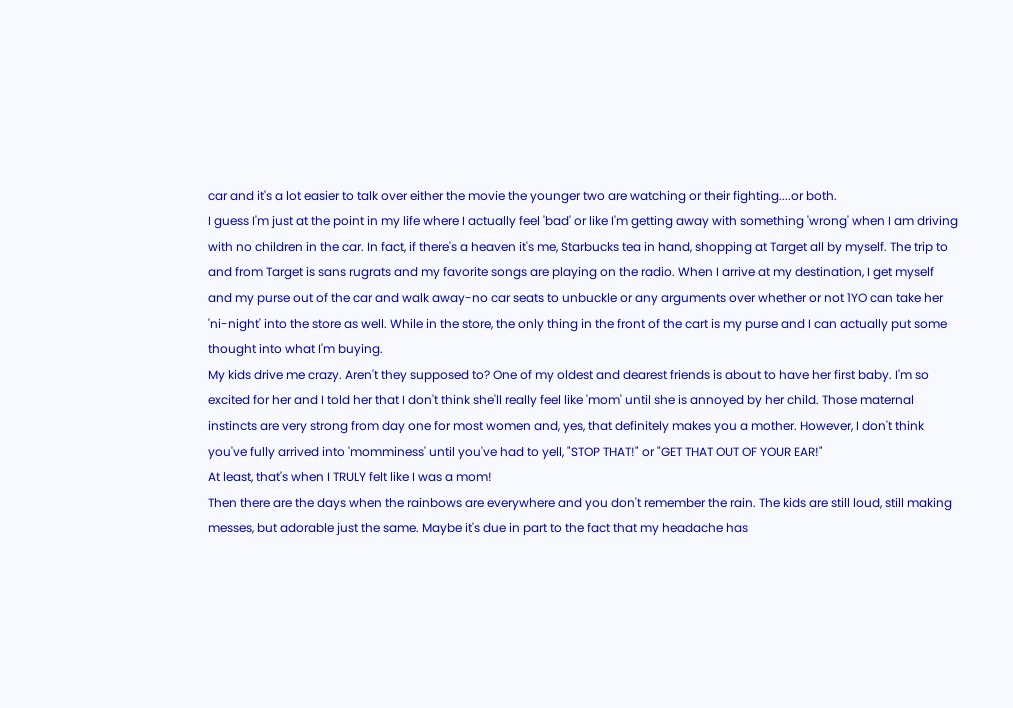car and it's a lot easier to talk over either the movie the younger two are watching or their fighting....or both.
I guess I'm just at the point in my life where I actually feel 'bad' or like I'm getting away with something 'wrong' when I am driving with no children in the car. In fact, if there's a heaven it's me, Starbucks tea in hand, shopping at Target all by myself. The trip to and from Target is sans rugrats and my favorite songs are playing on the radio. When I arrive at my destination, I get myself and my purse out of the car and walk away-no car seats to unbuckle or any arguments over whether or not 1YO can take her 'ni-night' into the store as well. While in the store, the only thing in the front of the cart is my purse and I can actually put some thought into what I'm buying.
My kids drive me crazy. Aren't they supposed to? One of my oldest and dearest friends is about to have her first baby. I'm so excited for her and I told her that I don't think she'll really feel like 'mom' until she is annoyed by her child. Those maternal instincts are very strong from day one for most women and, yes, that definitely makes you a mother. However, I don't think you've fully arrived into 'momminess' until you've had to yell, "STOP THAT!" or "GET THAT OUT OF YOUR EAR!"
At least, that's when I TRULY felt like I was a mom!
Then there are the days when the rainbows are everywhere and you don't remember the rain. The kids are still loud, still making messes, but adorable just the same. Maybe it's due in part to the fact that my headache has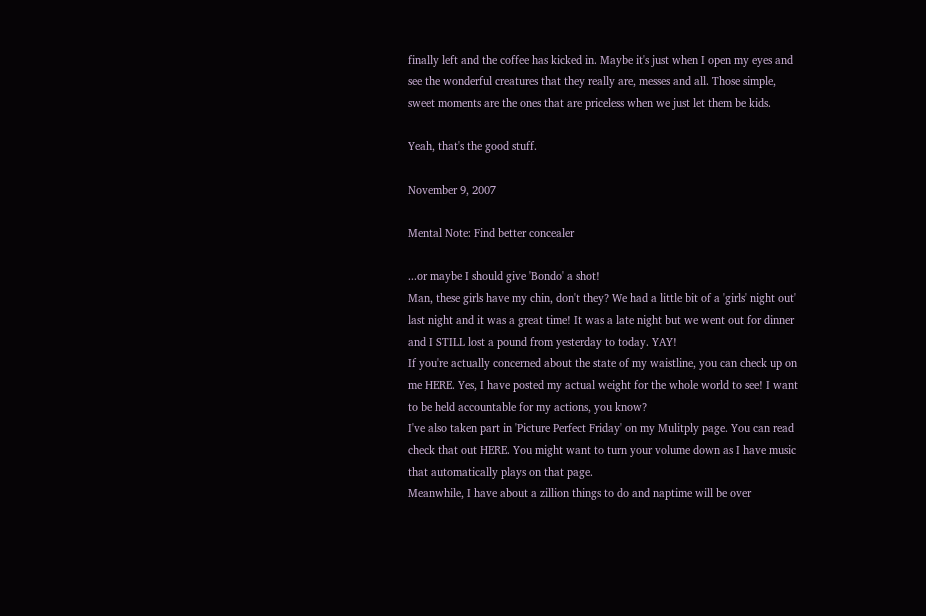finally left and the coffee has kicked in. Maybe it's just when I open my eyes and see the wonderful creatures that they really are, messes and all. Those simple, sweet moments are the ones that are priceless when we just let them be kids.

Yeah, that's the good stuff.

November 9, 2007

Mental Note: Find better concealer

...or maybe I should give 'Bondo' a shot!
Man, these girls have my chin, don't they? We had a little bit of a 'girls' night out' last night and it was a great time! It was a late night but we went out for dinner and I STILL lost a pound from yesterday to today. YAY!
If you're actually concerned about the state of my waistline, you can check up on me HERE. Yes, I have posted my actual weight for the whole world to see! I want to be held accountable for my actions, you know?
I've also taken part in 'Picture Perfect Friday' on my Mulitply page. You can read check that out HERE. You might want to turn your volume down as I have music that automatically plays on that page.
Meanwhile, I have about a zillion things to do and naptime will be over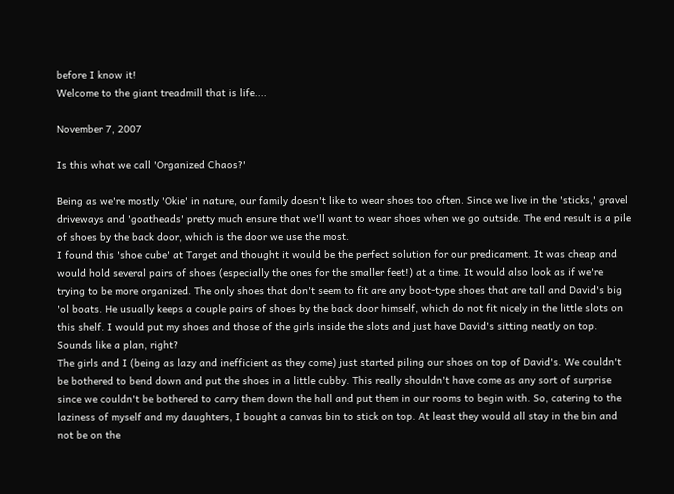before I know it!
Welcome to the giant treadmill that is life....

November 7, 2007

Is this what we call 'Organized Chaos?'

Being as we're mostly 'Okie' in nature, our family doesn't like to wear shoes too often. Since we live in the 'sticks,' gravel driveways and 'goatheads' pretty much ensure that we'll want to wear shoes when we go outside. The end result is a pile of shoes by the back door, which is the door we use the most.
I found this 'shoe cube' at Target and thought it would be the perfect solution for our predicament. It was cheap and would hold several pairs of shoes (especially the ones for the smaller feet!) at a time. It would also look as if we're trying to be more organized. The only shoes that don't seem to fit are any boot-type shoes that are tall and David's big 'ol boats. He usually keeps a couple pairs of shoes by the back door himself, which do not fit nicely in the little slots on this shelf. I would put my shoes and those of the girls inside the slots and just have David's sitting neatly on top.
Sounds like a plan, right?
The girls and I (being as lazy and inefficient as they come) just started piling our shoes on top of David's. We couldn't be bothered to bend down and put the shoes in a little cubby. This really shouldn't have come as any sort of surprise since we couldn't be bothered to carry them down the hall and put them in our rooms to begin with. So, catering to the laziness of myself and my daughters, I bought a canvas bin to stick on top. At least they would all stay in the bin and not be on the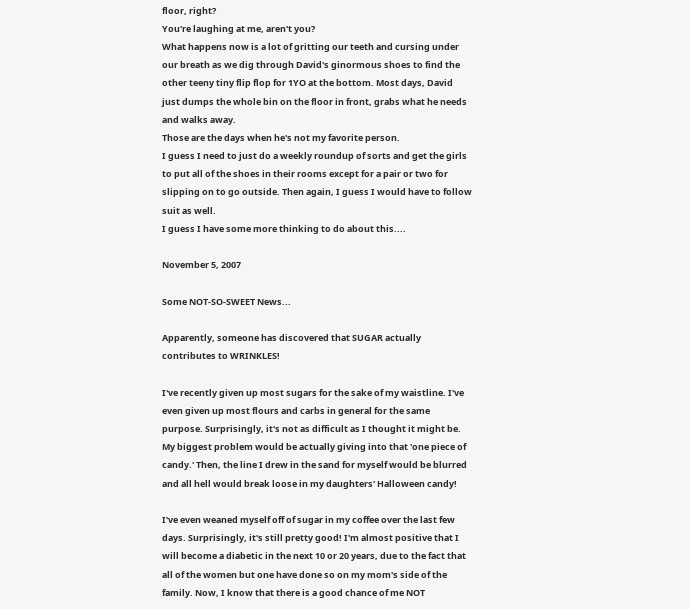floor, right?
You're laughing at me, aren't you?
What happens now is a lot of gritting our teeth and cursing under our breath as we dig through David's ginormous shoes to find the other teeny tiny flip flop for 1YO at the bottom. Most days, David just dumps the whole bin on the floor in front, grabs what he needs and walks away.
Those are the days when he's not my favorite person.
I guess I need to just do a weekly roundup of sorts and get the girls to put all of the shoes in their rooms except for a pair or two for slipping on to go outside. Then again, I guess I would have to follow suit as well.
I guess I have some more thinking to do about this....

November 5, 2007

Some NOT-SO-SWEET News...

Apparently, someone has discovered that SUGAR actually contributes to WRINKLES!

I've recently given up most sugars for the sake of my waistline. I've even given up most flours and carbs in general for the same purpose. Surprisingly, it's not as difficult as I thought it might be. My biggest problem would be actually giving into that 'one piece of candy.' Then, the line I drew in the sand for myself would be blurred and all hell would break loose in my daughters' Halloween candy!

I've even weaned myself off of sugar in my coffee over the last few days. Surprisingly, it's still pretty good! I'm almost positive that I will become a diabetic in the next 10 or 20 years, due to the fact that all of the women but one have done so on my mom's side of the family. Now, I know that there is a good chance of me NOT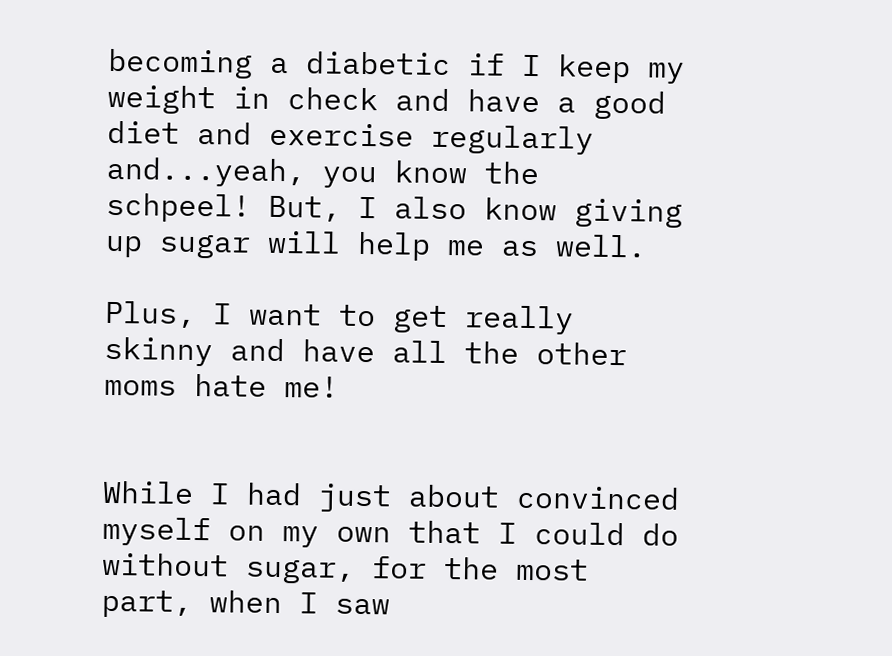becoming a diabetic if I keep my weight in check and have a good diet and exercise regularly and...yeah, you know the schpeel! But, I also know giving up sugar will help me as well.

Plus, I want to get really skinny and have all the other moms hate me!


While I had just about convinced myself on my own that I could do without sugar, for the most part, when I saw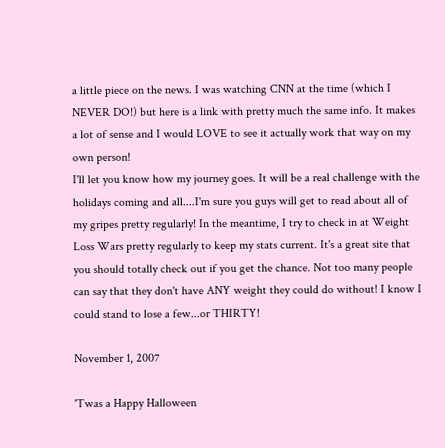a little piece on the news. I was watching CNN at the time (which I NEVER DO!) but here is a link with pretty much the same info. It makes a lot of sense and I would LOVE to see it actually work that way on my own person!
I'll let you know how my journey goes. It will be a real challenge with the holidays coming and all....I'm sure you guys will get to read about all of my gripes pretty regularly! In the meantime, I try to check in at Weight Loss Wars pretty regularly to keep my stats current. It's a great site that you should totally check out if you get the chance. Not too many people can say that they don't have ANY weight they could do without! I know I could stand to lose a few...or THIRTY!

November 1, 2007

'Twas a Happy Halloween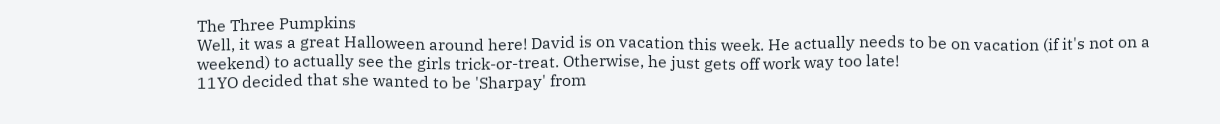The Three Pumpkins
Well, it was a great Halloween around here! David is on vacation this week. He actually needs to be on vacation (if it's not on a weekend) to actually see the girls trick-or-treat. Otherwise, he just gets off work way too late!
11YO decided that she wanted to be 'Sharpay' from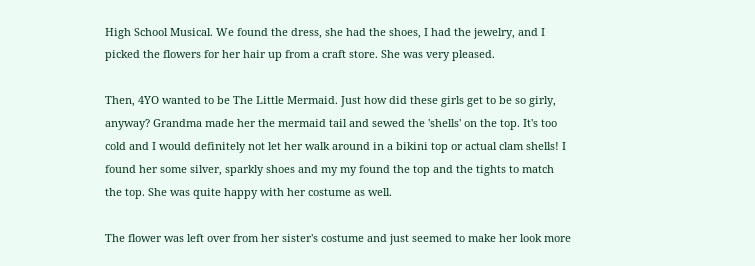High School Musical. We found the dress, she had the shoes, I had the jewelry, and I picked the flowers for her hair up from a craft store. She was very pleased.

Then, 4YO wanted to be The Little Mermaid. Just how did these girls get to be so girly, anyway? Grandma made her the mermaid tail and sewed the 'shells' on the top. It's too cold and I would definitely not let her walk around in a bikini top or actual clam shells! I found her some silver, sparkly shoes and my my found the top and the tights to match the top. She was quite happy with her costume as well.

The flower was left over from her sister's costume and just seemed to make her look more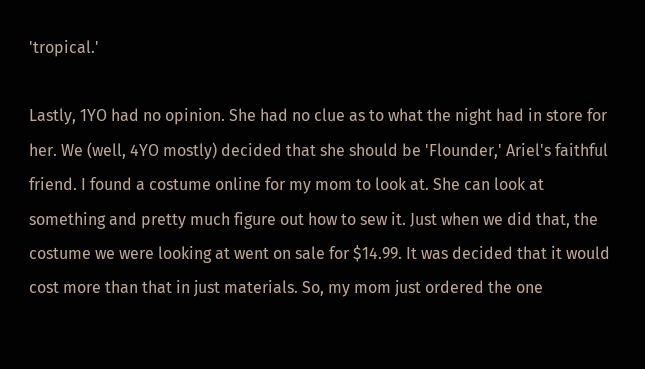'tropical.'

Lastly, 1YO had no opinion. She had no clue as to what the night had in store for her. We (well, 4YO mostly) decided that she should be 'Flounder,' Ariel's faithful friend. I found a costume online for my mom to look at. She can look at something and pretty much figure out how to sew it. Just when we did that, the costume we were looking at went on sale for $14.99. It was decided that it would cost more than that in just materials. So, my mom just ordered the one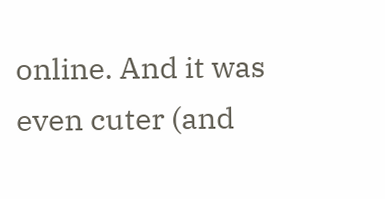online. And it was even cuter (and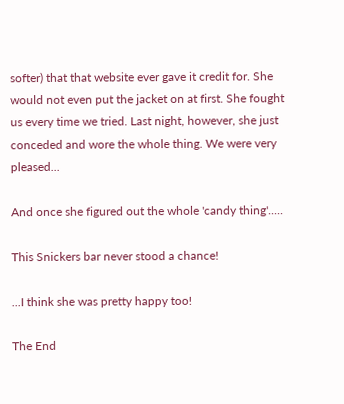softer) that that website ever gave it credit for. She would not even put the jacket on at first. She fought us every time we tried. Last night, however, she just conceded and wore the whole thing. We were very pleased...

And once she figured out the whole 'candy thing'.....

This Snickers bar never stood a chance!

...I think she was pretty happy too!

The End